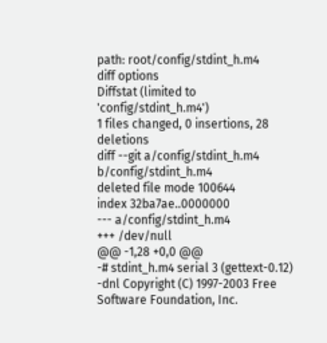path: root/config/stdint_h.m4
diff options
Diffstat (limited to 'config/stdint_h.m4')
1 files changed, 0 insertions, 28 deletions
diff --git a/config/stdint_h.m4 b/config/stdint_h.m4
deleted file mode 100644
index 32ba7ae..0000000
--- a/config/stdint_h.m4
+++ /dev/null
@@ -1,28 +0,0 @@
-# stdint_h.m4 serial 3 (gettext-0.12)
-dnl Copyright (C) 1997-2003 Free Software Foundation, Inc.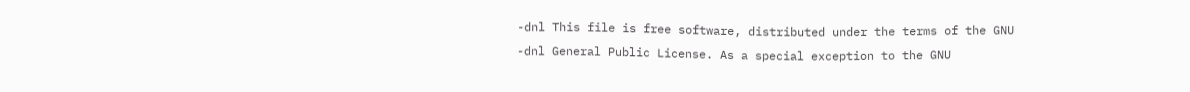-dnl This file is free software, distributed under the terms of the GNU
-dnl General Public License. As a special exception to the GNU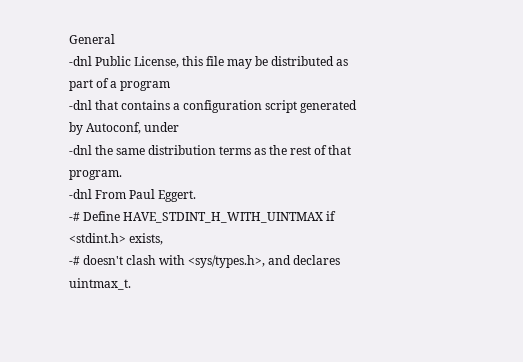General
-dnl Public License, this file may be distributed as part of a program
-dnl that contains a configuration script generated by Autoconf, under
-dnl the same distribution terms as the rest of that program.
-dnl From Paul Eggert.
-# Define HAVE_STDINT_H_WITH_UINTMAX if <stdint.h> exists,
-# doesn't clash with <sys/types.h>, and declares uintmax_t.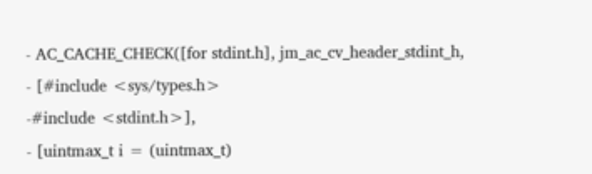- AC_CACHE_CHECK([for stdint.h], jm_ac_cv_header_stdint_h,
- [#include <sys/types.h>
-#include <stdint.h>],
- [uintmax_t i = (uintmax_t)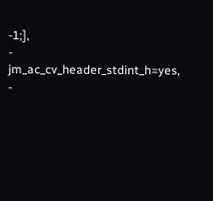-1;],
- jm_ac_cv_header_stdint_h=yes,
-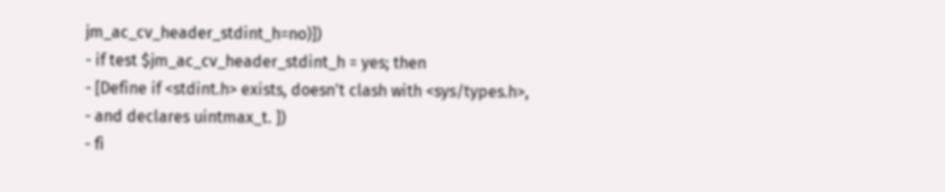jm_ac_cv_header_stdint_h=no)])
- if test $jm_ac_cv_header_stdint_h = yes; then
- [Define if <stdint.h> exists, doesn't clash with <sys/types.h>,
- and declares uintmax_t. ])
- fi